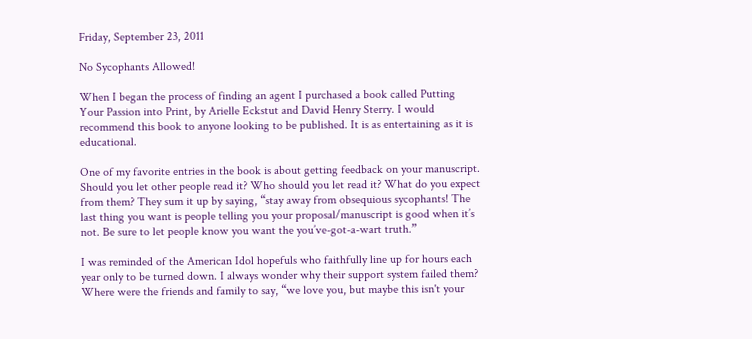Friday, September 23, 2011

No Sycophants Allowed!

When I began the process of finding an agent I purchased a book called Putting Your Passion into Print, by Arielle Eckstut and David Henry Sterry. I would recommend this book to anyone looking to be published. It is as entertaining as it is educational.

One of my favorite entries in the book is about getting feedback on your manuscript. Should you let other people read it? Who should you let read it? What do you expect from them? They sum it up by saying, “stay away from obsequious sycophants! The last thing you want is people telling you your proposal/manuscript is good when it’s not. Be sure to let people know you want the you’ve-got-a-wart truth.”

I was reminded of the American Idol hopefuls who faithfully line up for hours each year only to be turned down. I always wonder why their support system failed them? Where were the friends and family to say, “we love you, but maybe this isn't your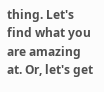thing. Let's find what you are amazing at. Or, let's get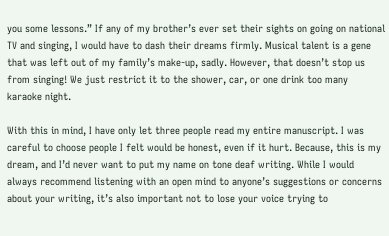you some lessons.” If any of my brother’s ever set their sights on going on national TV and singing, I would have to dash their dreams firmly. Musical talent is a gene that was left out of my family’s make-up, sadly. However, that doesn’t stop us from singing! We just restrict it to the shower, car, or one drink too many karaoke night.

With this in mind, I have only let three people read my entire manuscript. I was careful to choose people I felt would be honest, even if it hurt. Because, this is my dream, and I’d never want to put my name on tone deaf writing. While I would always recommend listening with an open mind to anyone’s suggestions or concerns about your writing, it’s also important not to lose your voice trying to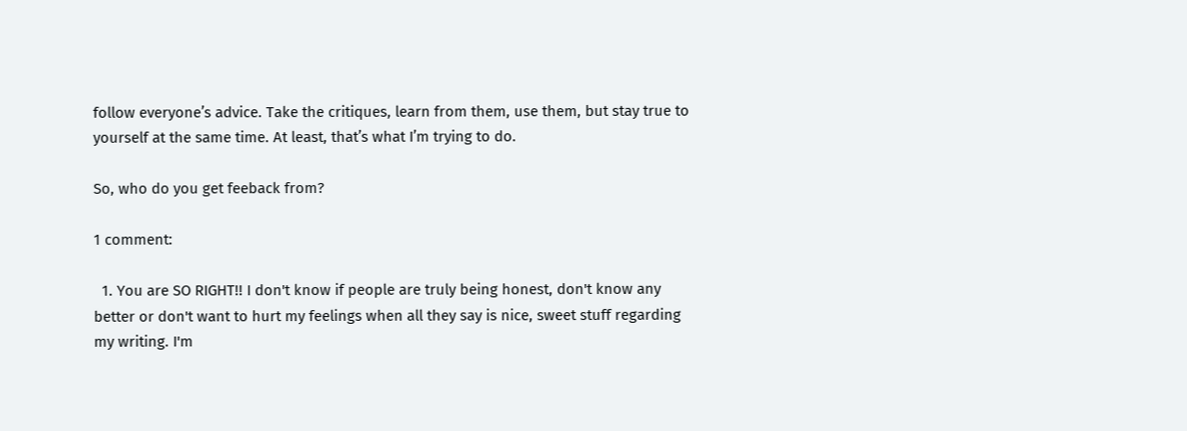follow everyone’s advice. Take the critiques, learn from them, use them, but stay true to yourself at the same time. At least, that’s what I’m trying to do.

So, who do you get feeback from?

1 comment:

  1. You are SO RIGHT!! I don't know if people are truly being honest, don't know any better or don't want to hurt my feelings when all they say is nice, sweet stuff regarding my writing. I'm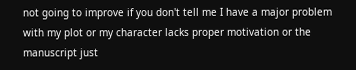not going to improve if you don't tell me I have a major problem with my plot or my character lacks proper motivation or the manuscript just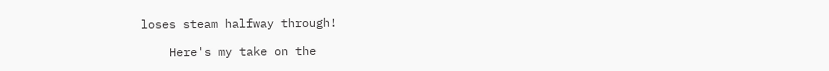loses steam halfway through!

    Here's my take on the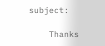subject:

    Thanks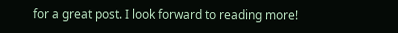for a great post. I look forward to reading more!